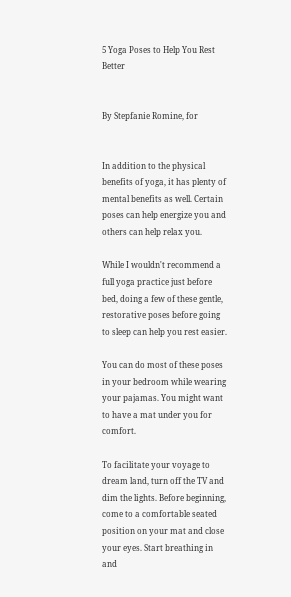5 Yoga Poses to Help You Rest Better


By Stepfanie Romine, for


In addition to the physical benefits of yoga, it has plenty of mental benefits as well. Certain poses can help energize you and others can help relax you.

While I wouldn't recommend a full yoga practice just before bed, doing a few of these gentle, restorative poses before going to sleep can help you rest easier.

You can do most of these poses in your bedroom while wearing your pajamas. You might want to have a mat under you for comfort.

To facilitate your voyage to dream land, turn off the TV and dim the lights. Before beginning, come to a comfortable seated position on your mat and close your eyes. Start breathing in and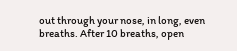out through your nose, in long, even breaths. After 10 breaths, open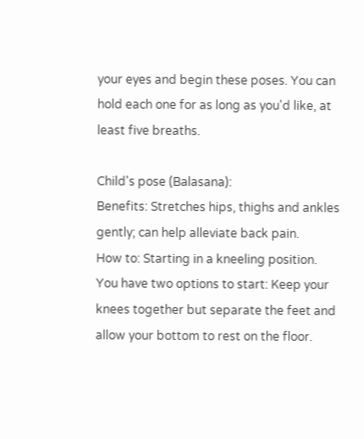your eyes and begin these poses. You can hold each one for as long as you'd like, at least five breaths.

Child's pose (Balasana):
Benefits: Stretches hips, thighs and ankles gently; can help alleviate back pain.
How to: Starting in a kneeling position.
You have two options to start: Keep your knees together but separate the feet and allow your bottom to rest on the floor.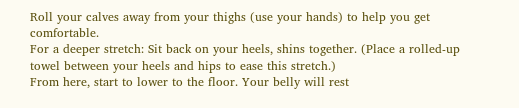Roll your calves away from your thighs (use your hands) to help you get comfortable.
For a deeper stretch: Sit back on your heels, shins together. (Place a rolled-up towel between your heels and hips to ease this stretch.)
From here, start to lower to the floor. Your belly will rest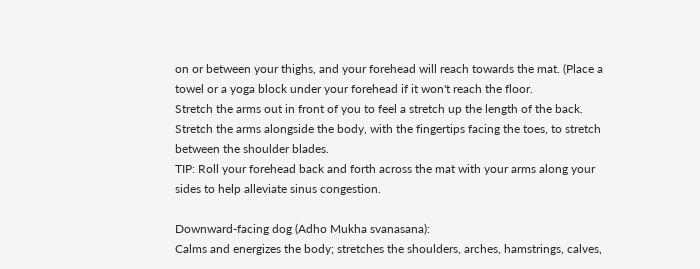on or between your thighs, and your forehead will reach towards the mat. (Place a towel or a yoga block under your forehead if it won't reach the floor.
Stretch the arms out in front of you to feel a stretch up the length of the back.
Stretch the arms alongside the body, with the fingertips facing the toes, to stretch between the shoulder blades.
TIP: Roll your forehead back and forth across the mat with your arms along your sides to help alleviate sinus congestion.

Downward-facing dog (Adho Mukha svanasana):
Calms and energizes the body; stretches the shoulders, arches, hamstrings, calves,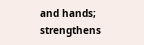and hands; strengthens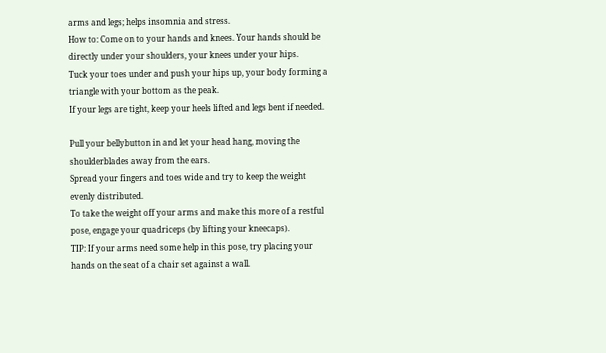arms and legs; helps insomnia and stress.
How to: Come on to your hands and knees. Your hands should be directly under your shoulders, your knees under your hips.
Tuck your toes under and push your hips up, your body forming a triangle with your bottom as the peak.
If your legs are tight, keep your heels lifted and legs bent if needed.

Pull your bellybutton in and let your head hang, moving the shoulderblades away from the ears.
Spread your fingers and toes wide and try to keep the weight evenly distributed.
To take the weight off your arms and make this more of a restful pose, engage your quadriceps (by lifting your kneecaps).
TIP: If your arms need some help in this pose, try placing your hands on the seat of a chair set against a wall.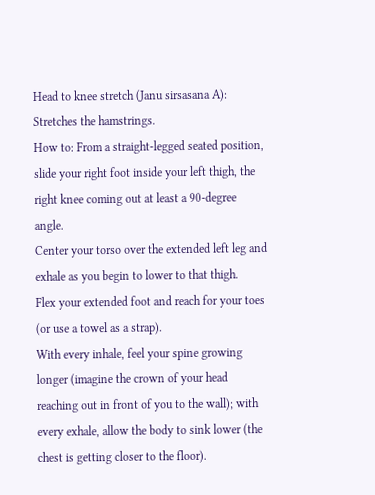Head to knee stretch (Janu sirsasana A):
Stretches the hamstrings.
How to: From a straight-legged seated position, slide your right foot inside your left thigh, the right knee coming out at least a 90-degree angle.
Center your torso over the extended left leg and exhale as you begin to lower to that thigh.
Flex your extended foot and reach for your toes (or use a towel as a strap).
With every inhale, feel your spine growing longer (imagine the crown of your head reaching out in front of you to the wall); with every exhale, allow the body to sink lower (the chest is getting closer to the floor).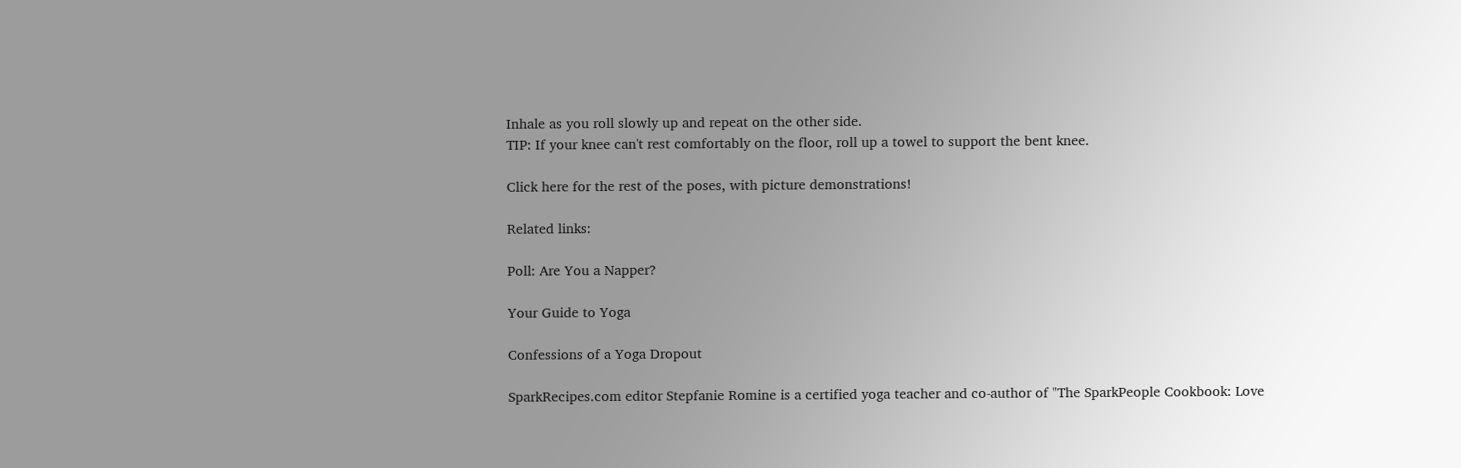Inhale as you roll slowly up and repeat on the other side.
TIP: If your knee can't rest comfortably on the floor, roll up a towel to support the bent knee.

Click here for the rest of the poses, with picture demonstrations!

Related links:

Poll: Are You a Napper?

Your Guide to Yoga

Confessions of a Yoga Dropout

SparkRecipes.com editor Stepfanie Romine is a certified yoga teacher and co-author of "The SparkPeople Cookbook: Love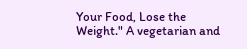Your Food, Lose the Weight." A vegetarian and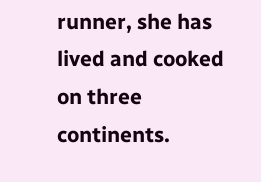runner, she has lived and cooked on three continents.